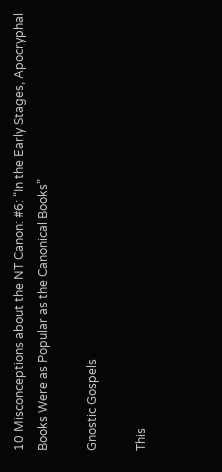10 Misconceptions about the NT Canon: #6: “In the Early Stages, Apocryphal Books Were as Popular as the Canonical Books”

Gnostic Gospels

This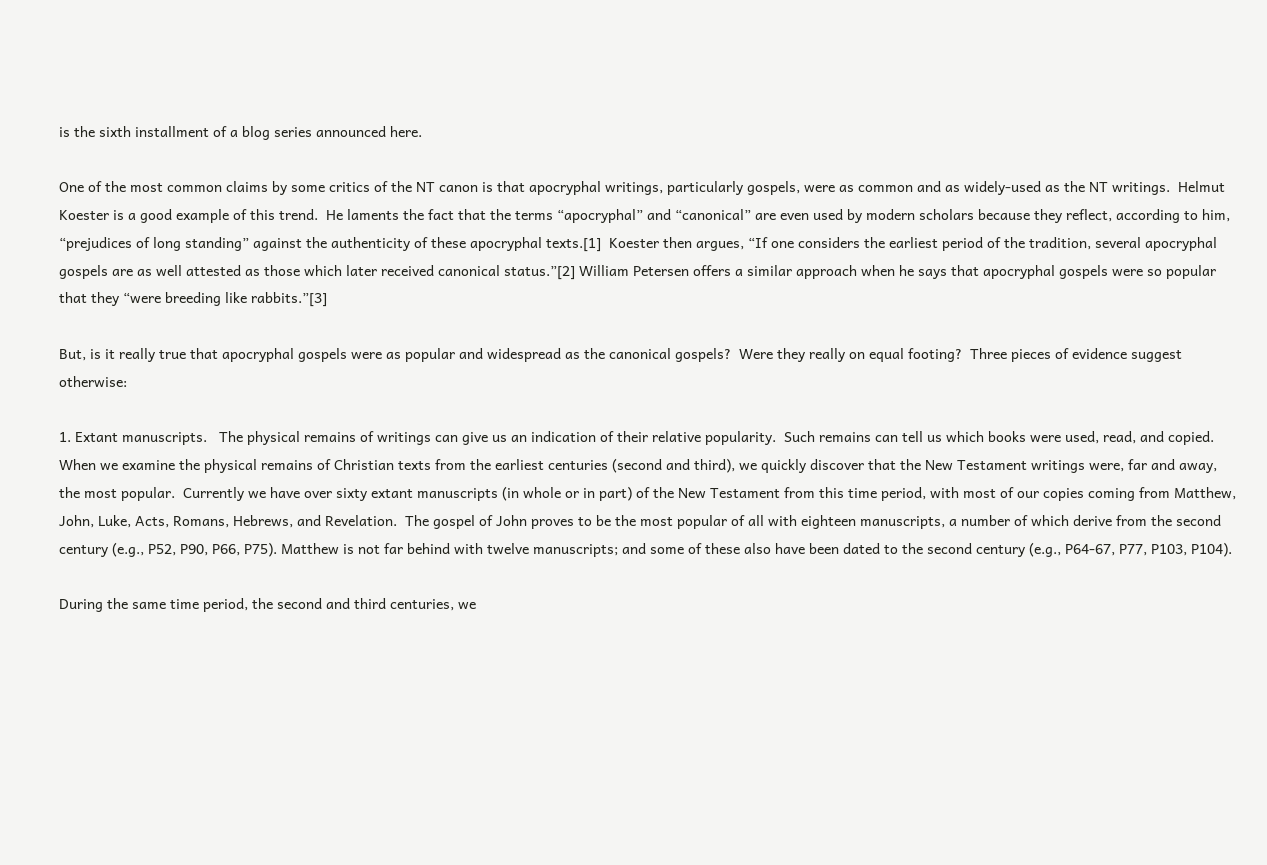is the sixth installment of a blog series announced here.

One of the most common claims by some critics of the NT canon is that apocryphal writings, particularly gospels, were as common and as widely-used as the NT writings.  Helmut Koester is a good example of this trend.  He laments the fact that the terms “apocryphal” and “canonical” are even used by modern scholars because they reflect, according to him, “prejudices of long standing” against the authenticity of these apocryphal texts.[1]  Koester then argues, “If one considers the earliest period of the tradition, several apocryphal gospels are as well attested as those which later received canonical status.”[2] William Petersen offers a similar approach when he says that apocryphal gospels were so popular that they “were breeding like rabbits.”[3]

But, is it really true that apocryphal gospels were as popular and widespread as the canonical gospels?  Were they really on equal footing?  Three pieces of evidence suggest otherwise:

1. Extant manuscripts.   The physical remains of writings can give us an indication of their relative popularity.  Such remains can tell us which books were used, read, and copied. When we examine the physical remains of Christian texts from the earliest centuries (second and third), we quickly discover that the New Testament writings were, far and away, the most popular.  Currently we have over sixty extant manuscripts (in whole or in part) of the New Testament from this time period, with most of our copies coming from Matthew, John, Luke, Acts, Romans, Hebrews, and Revelation.  The gospel of John proves to be the most popular of all with eighteen manuscripts, a number of which derive from the second century (e.g., P52, P90, P66, P75). Matthew is not far behind with twelve manuscripts; and some of these also have been dated to the second century (e.g., P64-67, P77, P103, P104).

During the same time period, the second and third centuries, we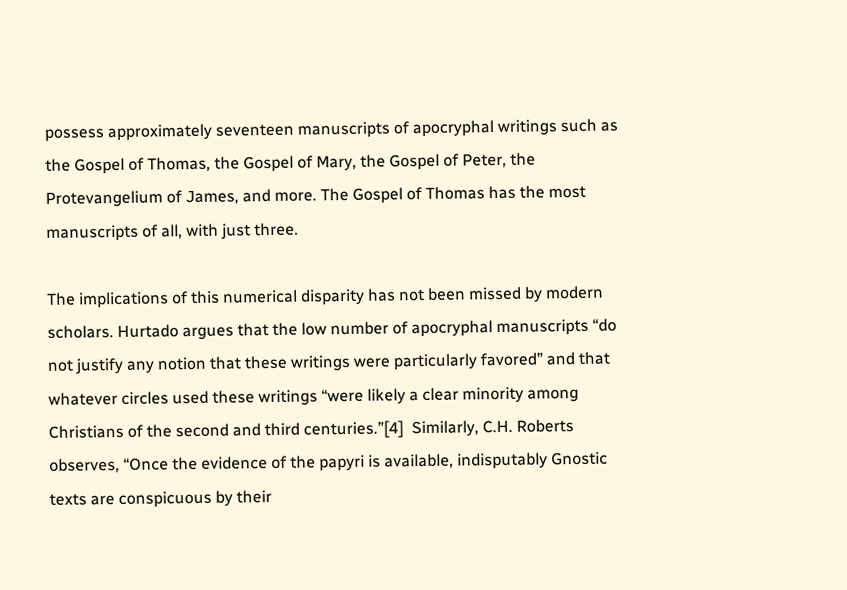possess approximately seventeen manuscripts of apocryphal writings such as the Gospel of Thomas, the Gospel of Mary, the Gospel of Peter, the Protevangelium of James, and more. The Gospel of Thomas has the most manuscripts of all, with just three.

The implications of this numerical disparity has not been missed by modern scholars. Hurtado argues that the low number of apocryphal manuscripts “do not justify any notion that these writings were particularly favored” and that whatever circles used these writings “were likely a clear minority among Christians of the second and third centuries.”[4]  Similarly, C.H. Roberts observes, “Once the evidence of the papyri is available, indisputably Gnostic texts are conspicuous by their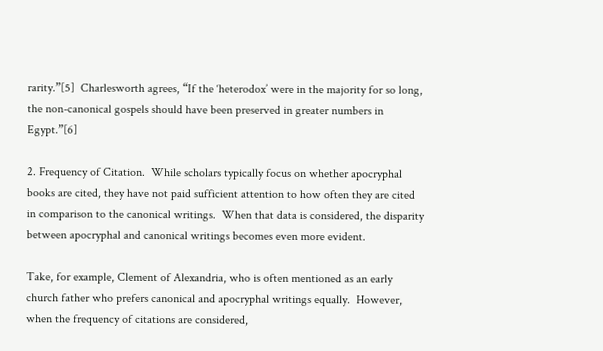rarity.”[5]  Charlesworth agrees, “If the ‘heterodox’ were in the majority for so long, the non-canonical gospels should have been preserved in greater numbers in Egypt.”[6]

2. Frequency of Citation.  While scholars typically focus on whether apocryphal books are cited, they have not paid sufficient attention to how often they are cited in comparison to the canonical writings.  When that data is considered, the disparity between apocryphal and canonical writings becomes even more evident.

Take, for example, Clement of Alexandria, who is often mentioned as an early church father who prefers canonical and apocryphal writings equally.  However, when the frequency of citations are considered,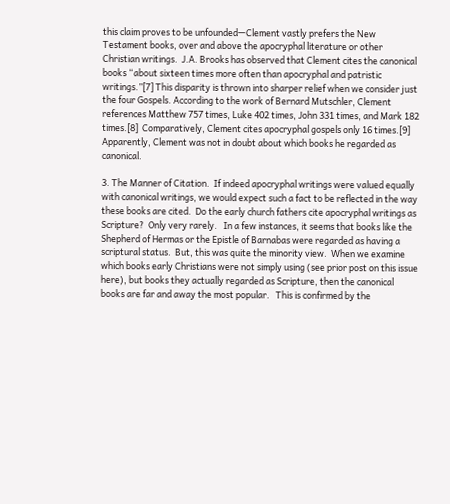this claim proves to be unfounded—Clement vastly prefers the New Testament books, over and above the apocryphal literature or other Christian writings.  J.A. Brooks has observed that Clement cites the canonical books “about sixteen times more often than apocryphal and patristic writings.”[7] This disparity is thrown into sharper relief when we consider just the four Gospels. According to the work of Bernard Mutschler, Clement references Matthew 757 times, Luke 402 times, John 331 times, and Mark 182 times.[8]  Comparatively, Clement cites apocryphal gospels only 16 times.[9]  Apparently, Clement was not in doubt about which books he regarded as canonical.

3. The Manner of Citation.  If indeed apocryphal writings were valued equally with canonical writings, we would expect such a fact to be reflected in the way these books are cited.  Do the early church fathers cite apocryphal writings as Scripture?  Only very rarely.   In a few instances, it seems that books like the Shepherd of Hermas or the Epistle of Barnabas were regarded as having a scriptural status.  But, this was quite the minority view.  When we examine which books early Christians were not simply using (see prior post on this issue here), but books they actually regarded as Scripture, then the canonical books are far and away the most popular.   This is confirmed by the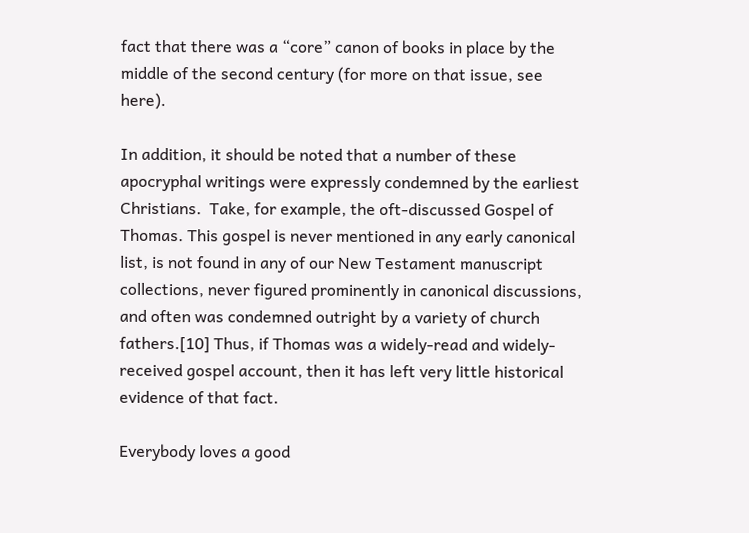fact that there was a “core” canon of books in place by the middle of the second century (for more on that issue, see here).

In addition, it should be noted that a number of these apocryphal writings were expressly condemned by the earliest Christians.  Take, for example, the oft-discussed Gospel of Thomas. This gospel is never mentioned in any early canonical list, is not found in any of our New Testament manuscript collections, never figured prominently in canonical discussions, and often was condemned outright by a variety of church fathers.[10] Thus, if Thomas was a widely-read and widely-received gospel account, then it has left very little historical evidence of that fact.

Everybody loves a good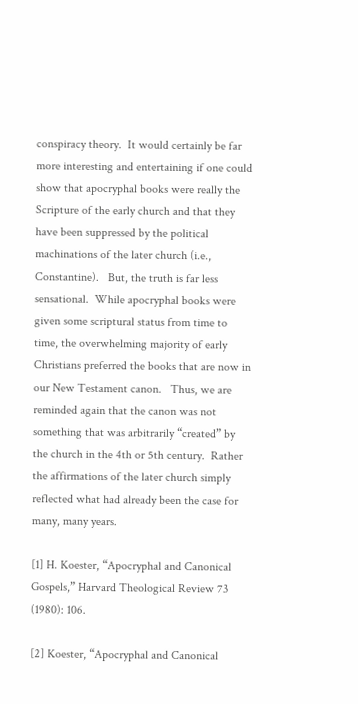conspiracy theory.  It would certainly be far more interesting and entertaining if one could show that apocryphal books were really the Scripture of the early church and that they have been suppressed by the political machinations of the later church (i.e., Constantine).   But, the truth is far less sensational.  While apocryphal books were given some scriptural status from time to time, the overwhelming majority of early Christians preferred the books that are now in our New Testament canon.   Thus, we are reminded again that the canon was not something that was arbitrarily “created” by the church in the 4th or 5th century.  Rather the affirmations of the later church simply reflected what had already been the case for many, many years.

[1] H. Koester, “Apocryphal and Canonical Gospels,” Harvard Theological Review 73 (1980): 106.

[2] Koester, “Apocryphal and Canonical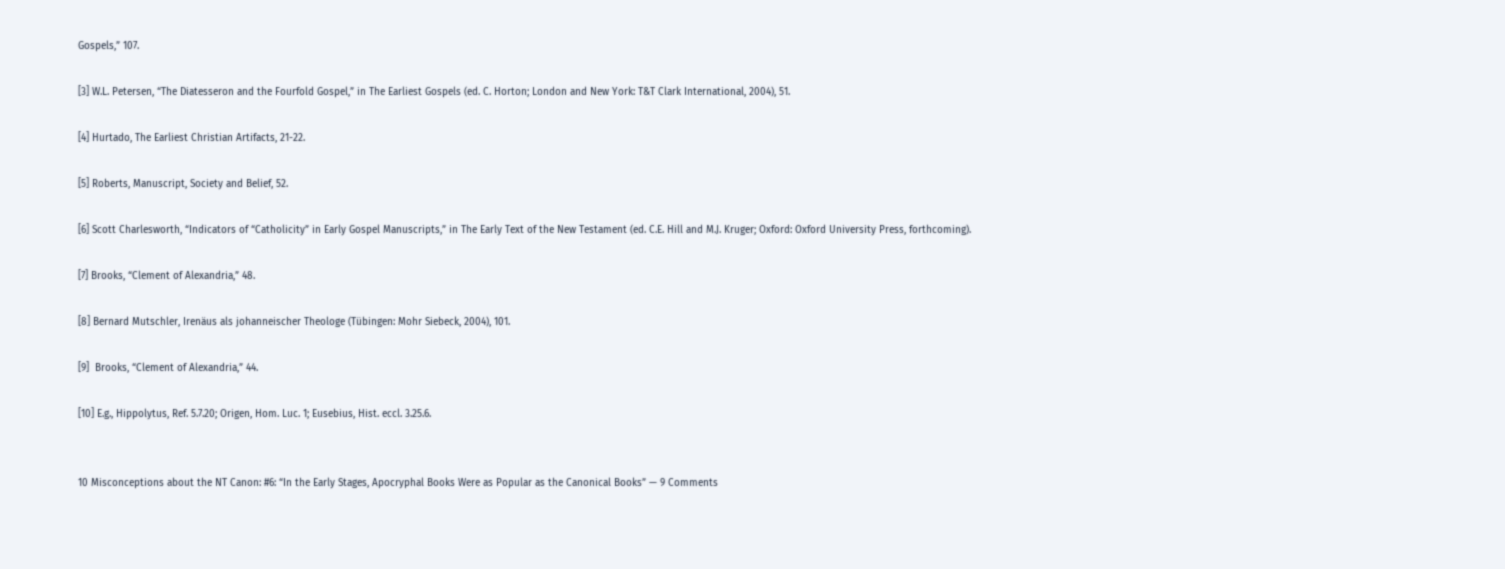Gospels,” 107.

[3] W.L. Petersen, “The Diatesseron and the Fourfold Gospel,” in The Earliest Gospels (ed. C. Horton; London and New York: T&T Clark International, 2004), 51.

[4] Hurtado, The Earliest Christian Artifacts, 21-22.

[5] Roberts, Manuscript, Society and Belief, 52.

[6] Scott Charlesworth, “Indicators of “Catholicity” in Early Gospel Manuscripts,” in The Early Text of the New Testament (ed. C.E. Hill and M.J. Kruger; Oxford: Oxford University Press, forthcoming).

[7] Brooks, “Clement of Alexandria,” 48.

[8] Bernard Mutschler, Irenäus als johanneischer Theologe (Tübingen: Mohr Siebeck, 2004), 101.

[9]  Brooks, “Clement of Alexandria,” 44.

[10] E.g., Hippolytus, Ref. 5.7.20; Origen, Hom. Luc. 1; Eusebius, Hist. eccl. 3.25.6.


10 Misconceptions about the NT Canon: #6: “In the Early Stages, Apocryphal Books Were as Popular as the Canonical Books” — 9 Comments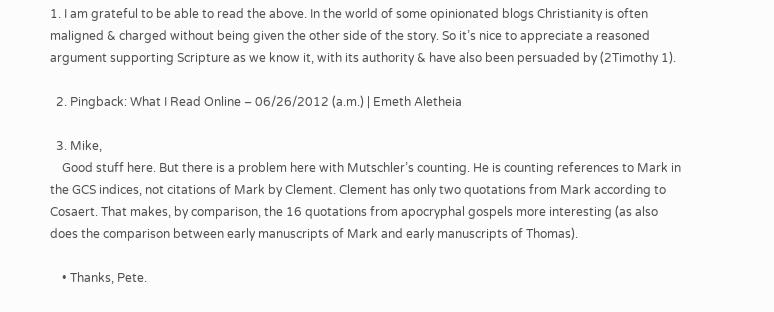1. I am grateful to be able to read the above. In the world of some opinionated blogs Christianity is often maligned & charged without being given the other side of the story. So it’s nice to appreciate a reasoned argument supporting Scripture as we know it, with its authority & have also been persuaded by (2Timothy 1).

  2. Pingback: What I Read Online – 06/26/2012 (a.m.) | Emeth Aletheia

  3. Mike,
    Good stuff here. But there is a problem here with Mutschler’s counting. He is counting references to Mark in the GCS indices, not citations of Mark by Clement. Clement has only two quotations from Mark according to Cosaert. That makes, by comparison, the 16 quotations from apocryphal gospels more interesting (as also does the comparison between early manuscripts of Mark and early manuscripts of Thomas).

    • Thanks, Pete.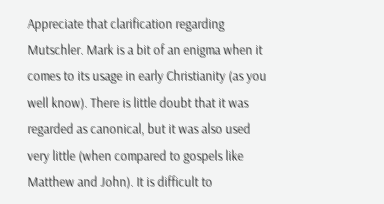Appreciate that clarification regarding Mutschler. Mark is a bit of an enigma when it comes to its usage in early Christianity (as you well know). There is little doubt that it was regarded as canonical, but it was also used very little (when compared to gospels like Matthew and John). It is difficult to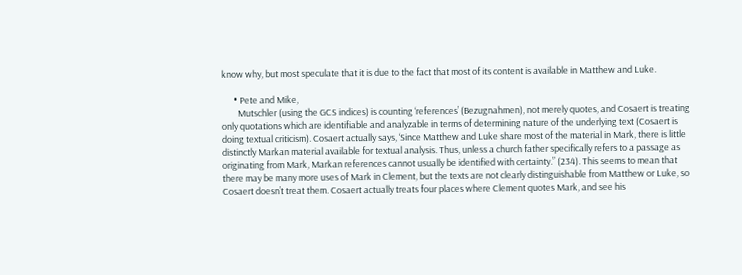know why, but most speculate that it is due to the fact that most of its content is available in Matthew and Luke.

      • Pete and Mike,
        Mutschler (using the GCS indices) is counting ‘references’ (Bezugnahmen), not merely quotes, and Cosaert is treating only quotations which are identifiable and analyzable in terms of determining nature of the underlying text (Cosaert is doing textual criticism). Cosaert actually says, ‘Since Matthew and Luke share most of the material in Mark, there is little distinctly Markan material available for textual analysis. Thus, unless a church father specifically refers to a passage as originating from Mark, Markan references cannot usually be identified with certainty.” (234). This seems to mean that there may be many more uses of Mark in Clement, but the texts are not clearly distinguishable from Matthew or Luke, so Cosaert doesn’t treat them. Cosaert actually treats four places where Clement quotes Mark, and see his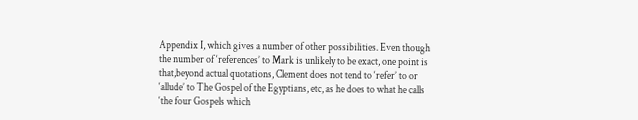Appendix I, which gives a number of other possibilities. Even though the number of ‘references’ to Mark is unlikely to be exact, one point is that,beyond actual quotations, Clement does not tend to ‘refer’ to or ‘allude’ to The Gospel of the Egyptians, etc, as he does to what he calls ‘the four Gospels which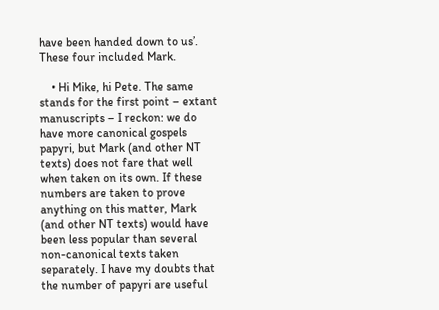have been handed down to us’. These four included Mark.

    • Hi Mike, hi Pete. The same stands for the first point – extant manuscripts – I reckon: we do have more canonical gospels papyri, but Mark (and other NT texts) does not fare that well when taken on its own. If these numbers are taken to prove anything on this matter, Mark (and other NT texts) would have been less popular than several non-canonical texts taken separately. I have my doubts that the number of papyri are useful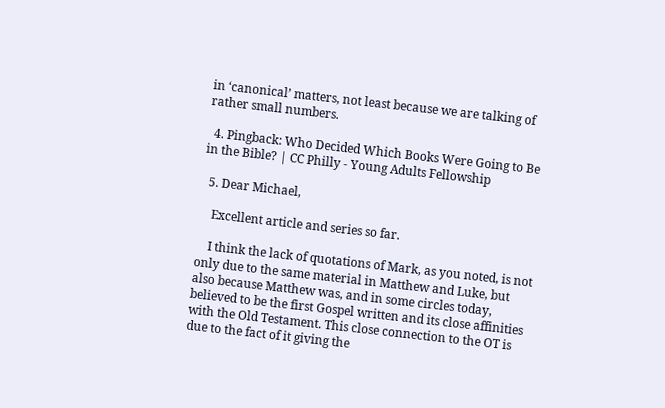in ‘canonical’ matters, not least because we are talking of rather small numbers.

  4. Pingback: Who Decided Which Books Were Going to Be in the Bible? | CC Philly - Young Adults Fellowship

  5. Dear Michael,

    Excellent article and series so far.

    I think the lack of quotations of Mark, as you noted, is not only due to the same material in Matthew and Luke, but also because Matthew was, and in some circles today, believed to be the first Gospel written and its close affinities with the Old Testament. This close connection to the OT is due to the fact of it giving the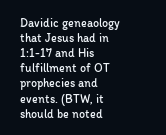Davidic geneaology that Jesus had in 1:1-17 and His fulfillment of OT prophecies and events. (BTW, it should be noted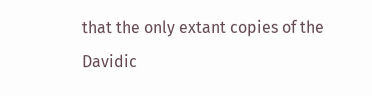that the only extant copies of the Davidic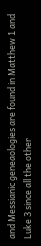and Messianic geneaologies are found in Matthew 1 and Luke 3 since all the other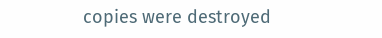copies were destroyed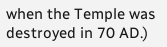when the Temple was destroyed in 70 AD.)